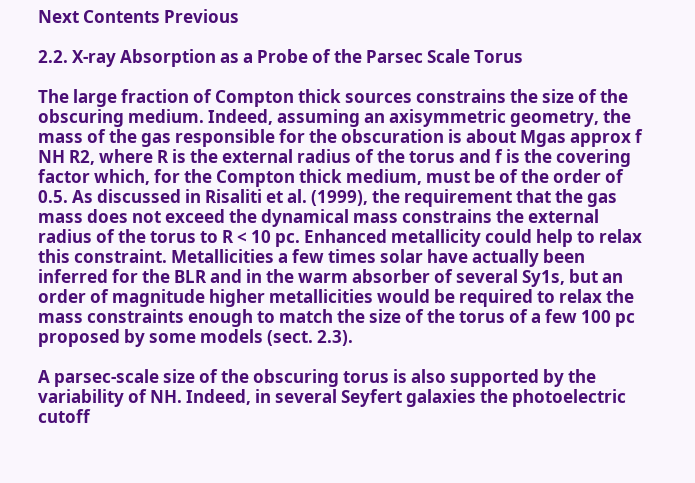Next Contents Previous

2.2. X-ray Absorption as a Probe of the Parsec Scale Torus

The large fraction of Compton thick sources constrains the size of the obscuring medium. Indeed, assuming an axisymmetric geometry, the mass of the gas responsible for the obscuration is about Mgas approx f NH R2, where R is the external radius of the torus and f is the covering factor which, for the Compton thick medium, must be of the order of 0.5. As discussed in Risaliti et al. (1999), the requirement that the gas mass does not exceed the dynamical mass constrains the external radius of the torus to R < 10 pc. Enhanced metallicity could help to relax this constraint. Metallicities a few times solar have actually been inferred for the BLR and in the warm absorber of several Sy1s, but an order of magnitude higher metallicities would be required to relax the mass constraints enough to match the size of the torus of a few 100 pc proposed by some models (sect. 2.3).

A parsec-scale size of the obscuring torus is also supported by the variability of NH. Indeed, in several Seyfert galaxies the photoelectric cutoff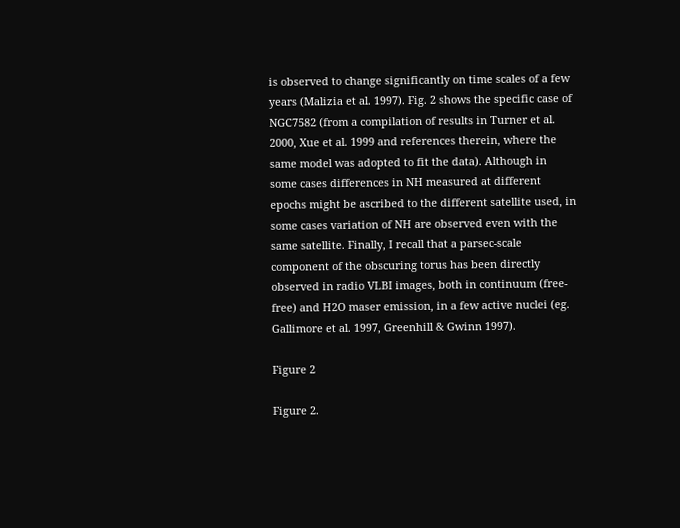is observed to change significantly on time scales of a few years (Malizia et al. 1997). Fig. 2 shows the specific case of NGC7582 (from a compilation of results in Turner et al. 2000, Xue et al. 1999 and references therein, where the same model was adopted to fit the data). Although in some cases differences in NH measured at different epochs might be ascribed to the different satellite used, in some cases variation of NH are observed even with the same satellite. Finally, I recall that a parsec-scale component of the obscuring torus has been directly observed in radio VLBI images, both in continuum (free-free) and H2O maser emission, in a few active nuclei (eg. Gallimore et al. 1997, Greenhill & Gwinn 1997).

Figure 2

Figure 2.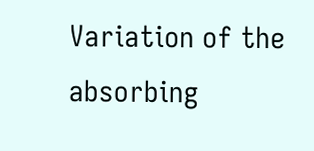Variation of the absorbing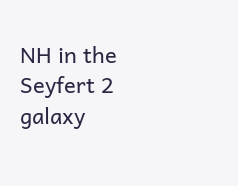NH in the Seyfert 2 galaxy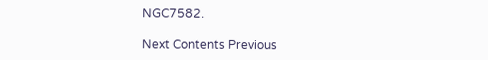NGC7582.

Next Contents Previous